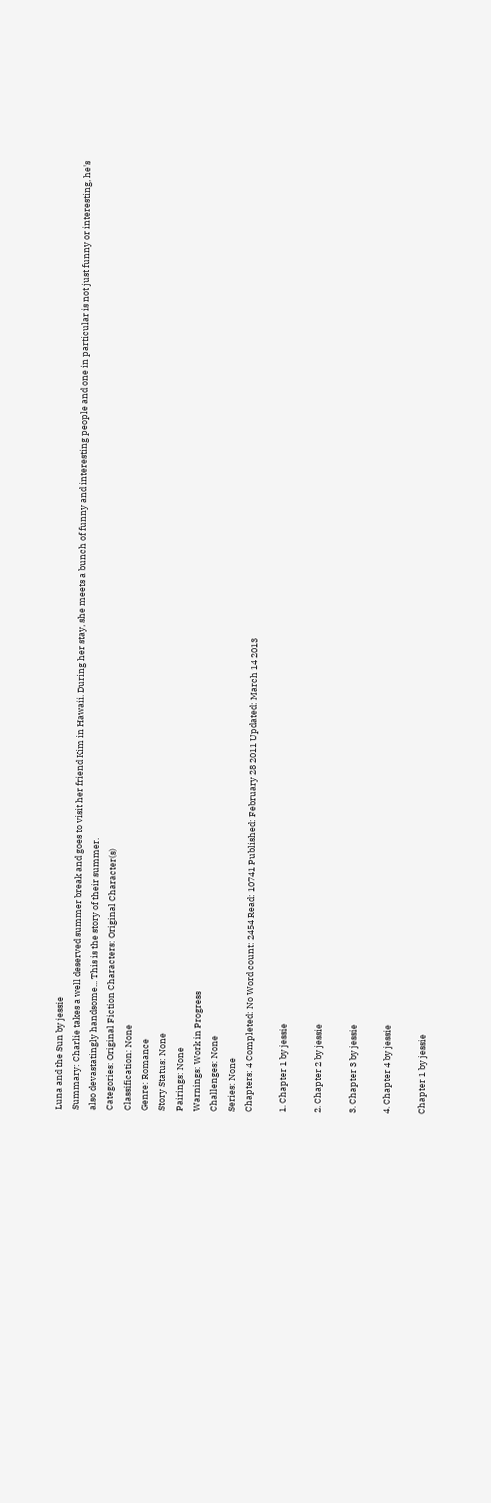Luna and the Sun by jessie
Summary: Charlie takes a well deserved summer break and goes to visit her friend Kim in Hawaii. During her stay, she meets a bunch of funny and interesting people and one in particular is not just funny or interesting, he's also devastatingly handsome... This is the story of their summer.
Categories: Original Fiction Characters: Original Character(s)
Classification: None
Genre: Romance
Story Status: None
Pairings: None
Warnings: Work in Progress
Challenges: None
Series: None
Chapters: 4 Completed: No Word count: 2454 Read: 10741 Published: February 28 2011 Updated: March 14 2013

1. Chapter 1 by jessie

2. Chapter 2 by jessie

3. Chapter 3 by jessie

4. Chapter 4 by jessie

Chapter 1 by jessie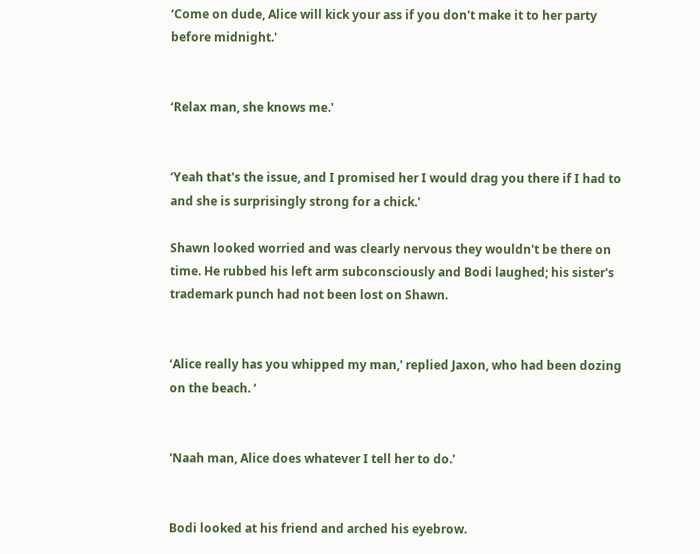‘Come on dude, Alice will kick your ass if you don't make it to her party before midnight.'


‘Relax man, she knows me.'


‘Yeah that's the issue, and I promised her I would drag you there if I had to and she is surprisingly strong for a chick.'

Shawn looked worried and was clearly nervous they wouldn't be there on time. He rubbed his left arm subconsciously and Bodi laughed; his sister's trademark punch had not been lost on Shawn.


‘Alice really has you whipped my man,' replied Jaxon, who had been dozing on the beach. ‘


'Naah man, Alice does whatever I tell her to do.'


Bodi looked at his friend and arched his eyebrow.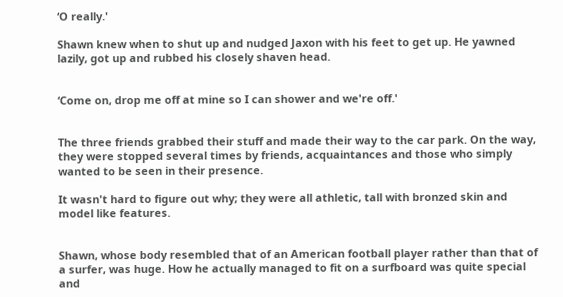‘O really.'

Shawn knew when to shut up and nudged Jaxon with his feet to get up. He yawned lazily, got up and rubbed his closely shaven head.


‘Come on, drop me off at mine so I can shower and we're off.'


The three friends grabbed their stuff and made their way to the car park. On the way, they were stopped several times by friends, acquaintances and those who simply wanted to be seen in their presence.

It wasn't hard to figure out why; they were all athletic, tall with bronzed skin and model like features.


Shawn, whose body resembled that of an American football player rather than that of a surfer, was huge. How he actually managed to fit on a surfboard was quite special and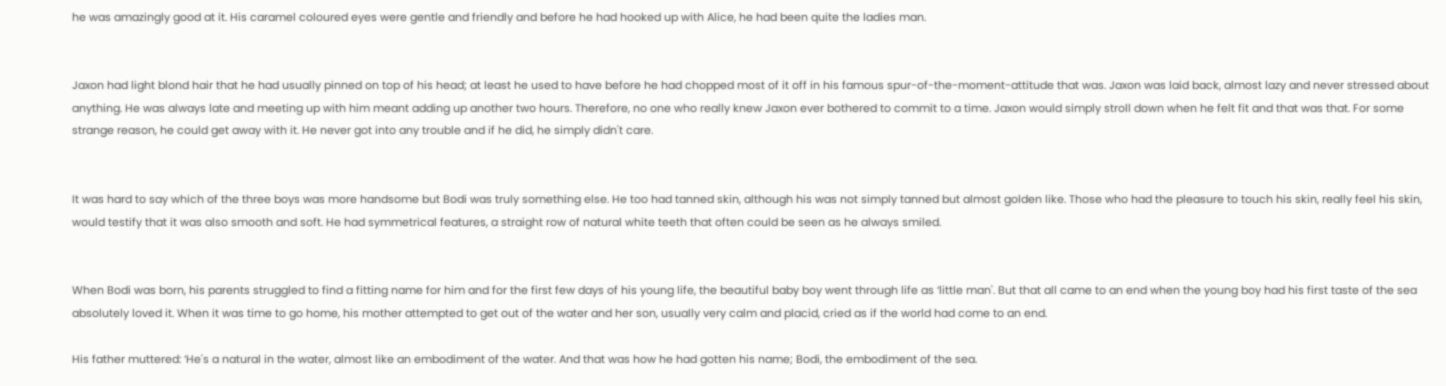he was amazingly good at it. His caramel coloured eyes were gentle and friendly and before he had hooked up with Alice, he had been quite the ladies man.


Jaxon had light blond hair that he had usually pinned on top of his head; at least he used to have before he had chopped most of it off in his famous spur-of-the-moment-attitude that was. Jaxon was laid back, almost lazy and never stressed about anything. He was always late and meeting up with him meant adding up another two hours. Therefore, no one who really knew Jaxon ever bothered to commit to a time. Jaxon would simply stroll down when he felt fit and that was that. For some strange reason, he could get away with it. He never got into any trouble and if he did, he simply didn't care.


It was hard to say which of the three boys was more handsome but Bodi was truly something else. He too had tanned skin, although his was not simply tanned but almost golden like. Those who had the pleasure to touch his skin, really feel his skin, would testify that it was also smooth and soft. He had symmetrical features, a straight row of natural white teeth that often could be seen as he always smiled.


When Bodi was born, his parents struggled to find a fitting name for him and for the first few days of his young life, the beautiful baby boy went through life as ‘little man'. But that all came to an end when the young boy had his first taste of the sea absolutely loved it. When it was time to go home, his mother attempted to get out of the water and her son, usually very calm and placid, cried as if the world had come to an end.

His father muttered: ‘He's a natural in the water, almost like an embodiment of the water. And that was how he had gotten his name; Bodi, the embodiment of the sea.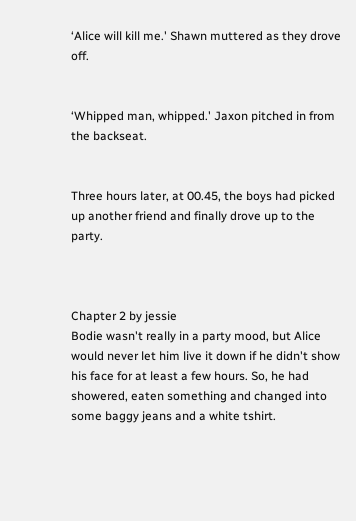‘Alice will kill me.' Shawn muttered as they drove off.


‘Whipped man, whipped.' Jaxon pitched in from the backseat.


Three hours later, at 00.45, the boys had picked up another friend and finally drove up to the party.



Chapter 2 by jessie
Bodie wasn't really in a party mood, but Alice would never let him live it down if he didn't show his face for at least a few hours. So, he had showered, eaten something and changed into some baggy jeans and a white tshirt.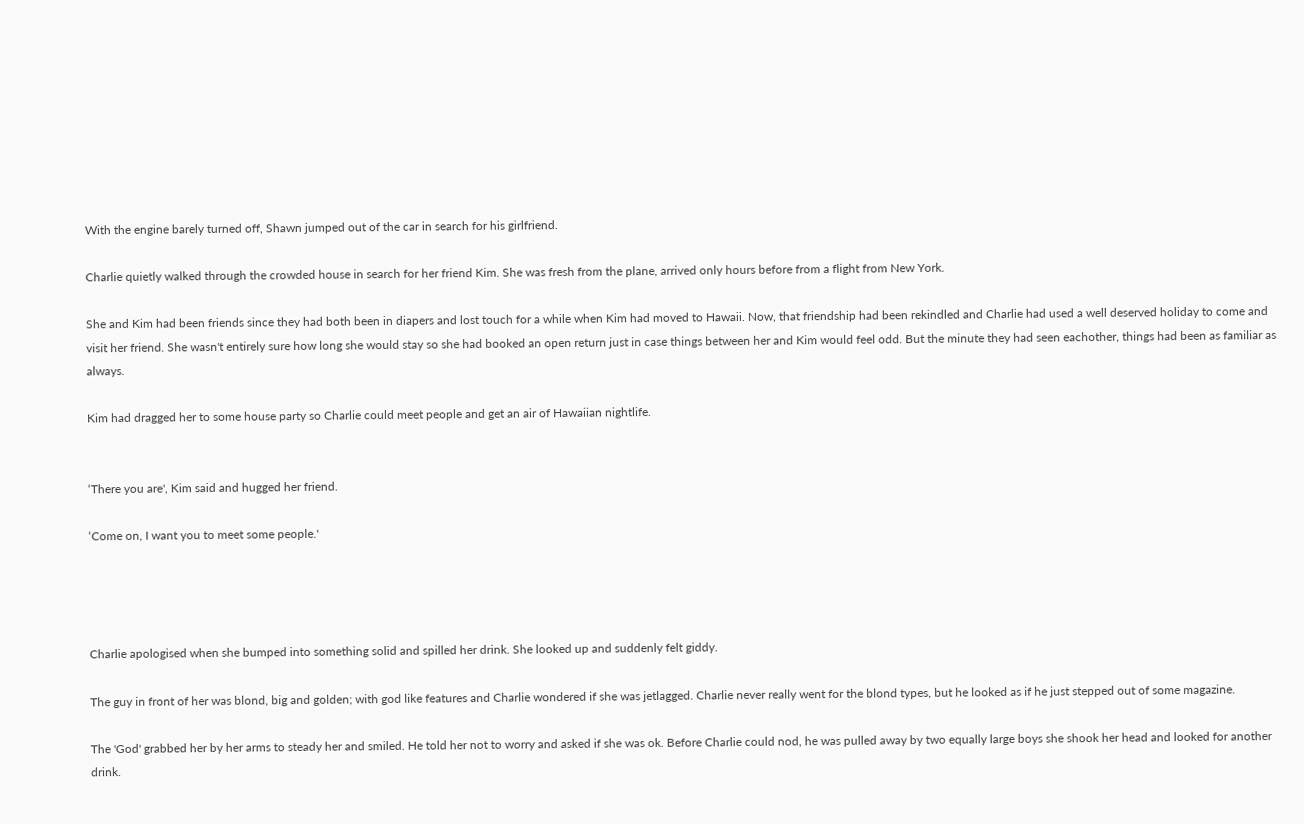With the engine barely turned off, Shawn jumped out of the car in search for his girlfriend.

Charlie quietly walked through the crowded house in search for her friend Kim. She was fresh from the plane, arrived only hours before from a flight from New York.

She and Kim had been friends since they had both been in diapers and lost touch for a while when Kim had moved to Hawaii. Now, that friendship had been rekindled and Charlie had used a well deserved holiday to come and visit her friend. She wasn't entirely sure how long she would stay so she had booked an open return just in case things between her and Kim would feel odd. But the minute they had seen eachother, things had been as familiar as always.

Kim had dragged her to some house party so Charlie could meet people and get an air of Hawaiian nightlife.


‘There you are', Kim said and hugged her friend.

‘Come on, I want you to meet some people.'




Charlie apologised when she bumped into something solid and spilled her drink. She looked up and suddenly felt giddy.

The guy in front of her was blond, big and golden; with god like features and Charlie wondered if she was jetlagged. Charlie never really went for the blond types, but he looked as if he just stepped out of some magazine.

The 'God' grabbed her by her arms to steady her and smiled. He told her not to worry and asked if she was ok. Before Charlie could nod, he was pulled away by two equally large boys she shook her head and looked for another drink.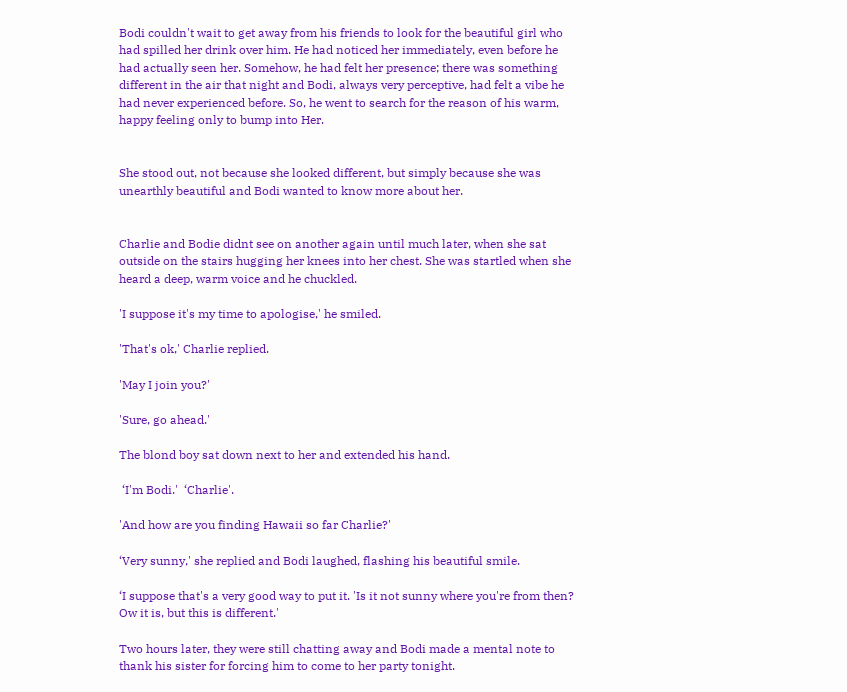Bodi couldn't wait to get away from his friends to look for the beautiful girl who had spilled her drink over him. He had noticed her immediately, even before he had actually seen her. Somehow, he had felt her presence; there was something different in the air that night and Bodi, always very perceptive, had felt a vibe he had never experienced before. So, he went to search for the reason of his warm, happy feeling only to bump into Her.


She stood out, not because she looked different, but simply because she was unearthly beautiful and Bodi wanted to know more about her.


Charlie and Bodie didnt see on another again until much later, when she sat outside on the stairs hugging her knees into her chest. She was startled when she heard a deep, warm voice and he chuckled.

'I suppose it's my time to apologise,' he smiled.

'That's ok,' Charlie replied.

'May I join you?'

'Sure, go ahead.'

The blond boy sat down next to her and extended his hand.

 ‘I'm Bodi.'  ‘Charlie'.

'And how are you finding Hawaii so far Charlie?'

‘Very sunny,' she replied and Bodi laughed, flashing his beautiful smile.

‘I suppose that's a very good way to put it. 'Is it not sunny where you're from then? Ow it is, but this is different.'

Two hours later, they were still chatting away and Bodi made a mental note to thank his sister for forcing him to come to her party tonight.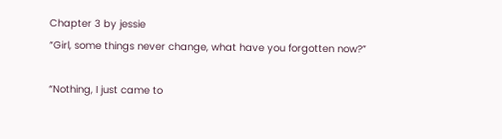Chapter 3 by jessie
“Girl, some things never change, what have you forgotten now?”

“Nothing, I just came to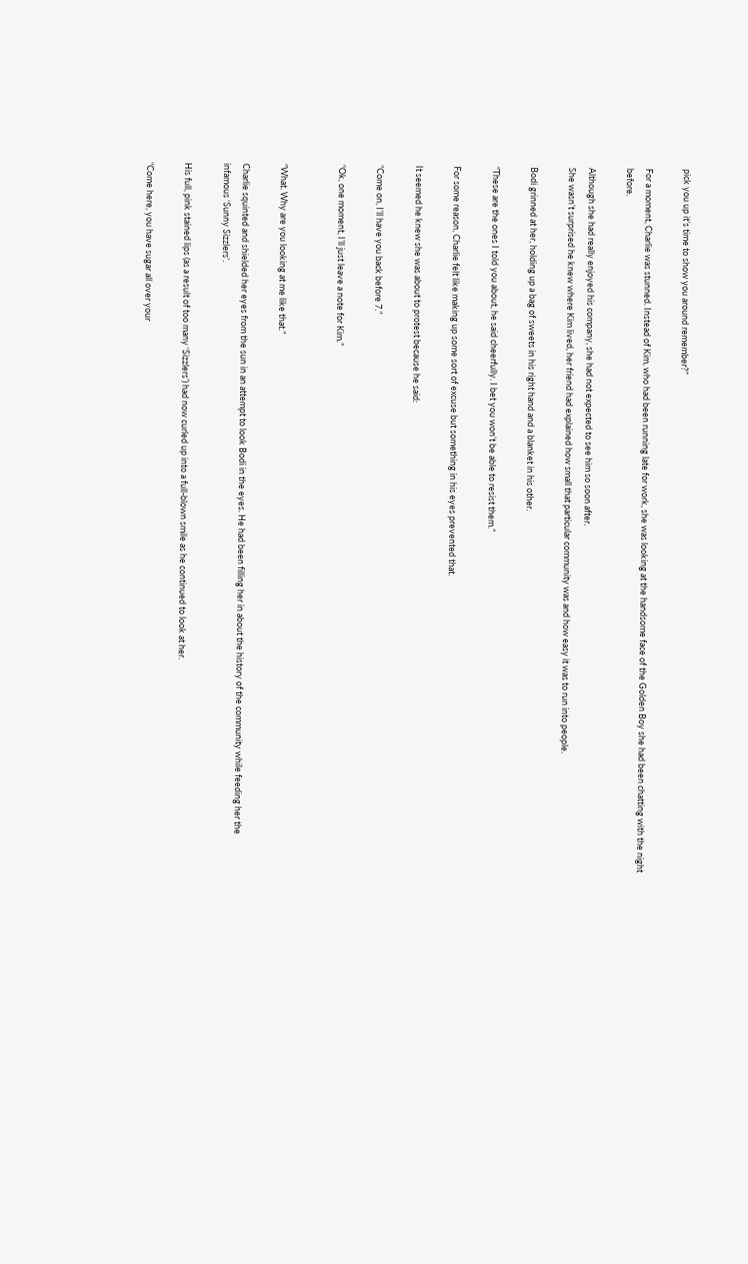pick you up it’s time to show you around remember?”

For a moment, Charlie was stunned. Instead of Kim, who had been running late for work, she was looking at the handsome face of the Golden Boy she had been chatting with the night before.

Although she had really enjoyed his company, she had not expected to see him so soon after.
She wasn’t surprised he knew where Kim lived, her friend had explained how small that particular community was and how easy it was to run into people.

Bodi grinned at her, holding up a bag of sweets in his right hand and a blanket in his other.

“These are the ones I told you about, he said cheerfully. I bet you won’t be able to resist them.”

For some reason, Charlie felt like making up some sort of excuse but something in his eyes prevented that.

It seemed he knew she was about to protest because he said:

“Come on, I’ll have you back before 7.”

“Ok, one moment, I’ll just leave a note for Kim.”


“What. Why are you looking at me like that.”

Charlie squinted and shielded her eyes from the sun in an attempt to look Bodi in the eyes. He had been filling her in about the history of the community while feeding her the infamous ‘Sunny Sizzlers’.

His full, pink stained lips (as a result of too many ‘Sizzlers’) had now curled up into a full-blown smile as he continued to look at her.

“Come here, you have sugar all over your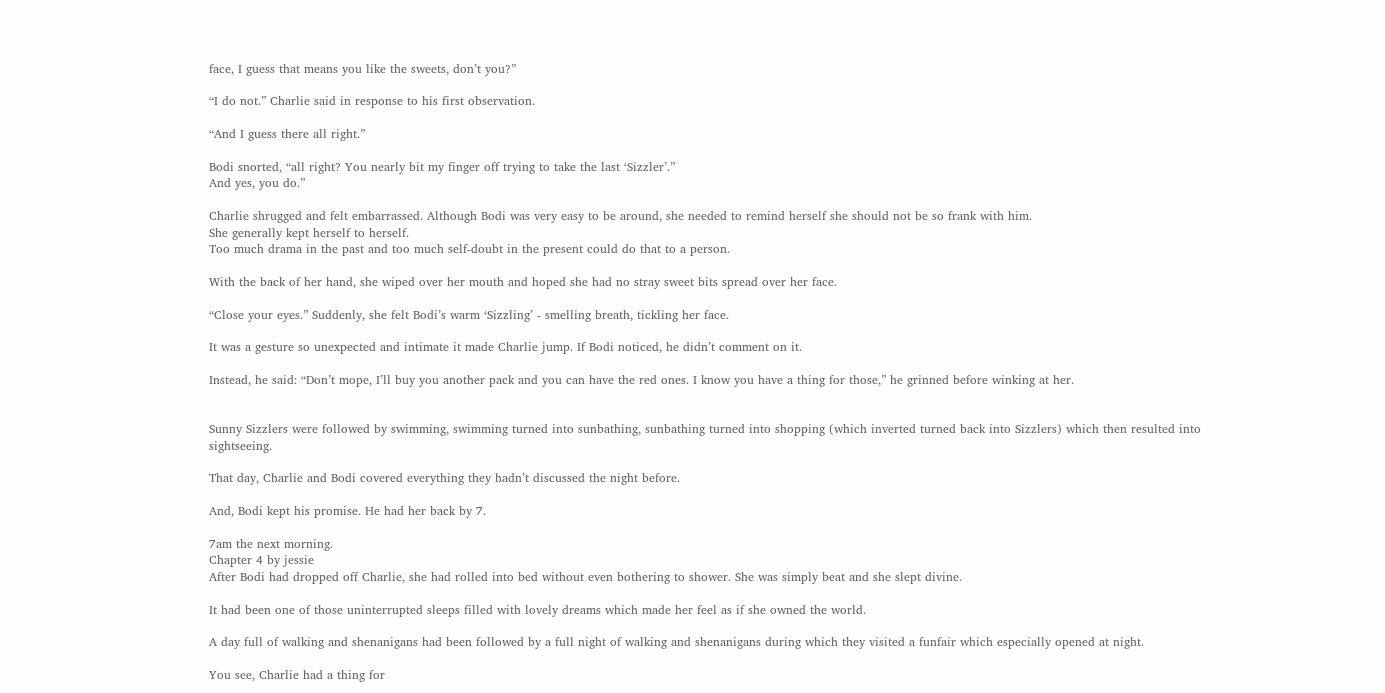face, I guess that means you like the sweets, don’t you?”

“I do not.” Charlie said in response to his first observation.

“And I guess there all right.”

Bodi snorted, “all right? You nearly bit my finger off trying to take the last ‘Sizzler’.”
And yes, you do.”

Charlie shrugged and felt embarrassed. Although Bodi was very easy to be around, she needed to remind herself she should not be so frank with him.
She generally kept herself to herself.
Too much drama in the past and too much self-doubt in the present could do that to a person.

With the back of her hand, she wiped over her mouth and hoped she had no stray sweet bits spread over her face.

“Close your eyes.” Suddenly, she felt Bodi’s warm ‘Sizzling’ - smelling breath, tickling her face.

It was a gesture so unexpected and intimate it made Charlie jump. If Bodi noticed, he didn’t comment on it.

Instead, he said: “Don’t mope, I’ll buy you another pack and you can have the red ones. I know you have a thing for those,” he grinned before winking at her.


Sunny Sizzlers were followed by swimming, swimming turned into sunbathing, sunbathing turned into shopping (which inverted turned back into Sizzlers) which then resulted into sightseeing.

That day, Charlie and Bodi covered everything they hadn’t discussed the night before.

And, Bodi kept his promise. He had her back by 7.

7am the next morning.
Chapter 4 by jessie
After Bodi had dropped off Charlie, she had rolled into bed without even bothering to shower. She was simply beat and she slept divine.

It had been one of those uninterrupted sleeps filled with lovely dreams which made her feel as if she owned the world.

A day full of walking and shenanigans had been followed by a full night of walking and shenanigans during which they visited a funfair which especially opened at night.

You see, Charlie had a thing for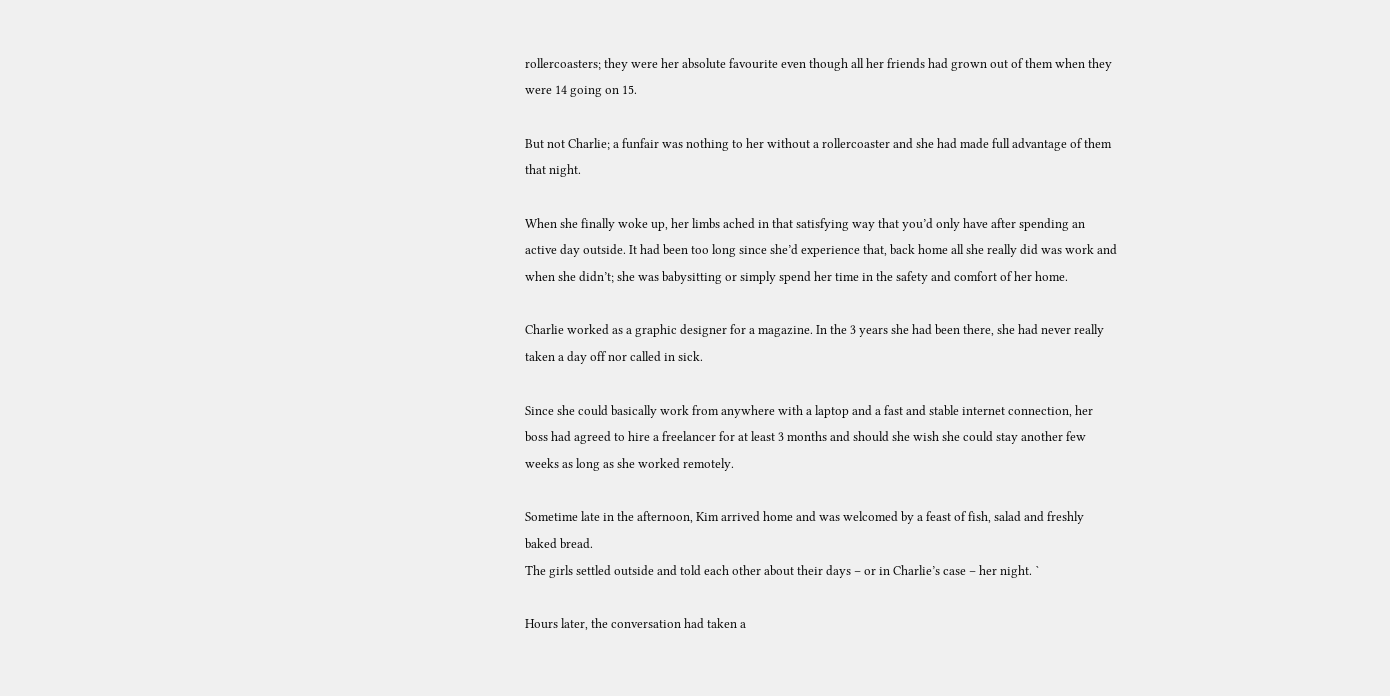rollercoasters; they were her absolute favourite even though all her friends had grown out of them when they were 14 going on 15.

But not Charlie; a funfair was nothing to her without a rollercoaster and she had made full advantage of them that night.

When she finally woke up, her limbs ached in that satisfying way that you’d only have after spending an active day outside. It had been too long since she’d experience that, back home all she really did was work and when she didn’t; she was babysitting or simply spend her time in the safety and comfort of her home.

Charlie worked as a graphic designer for a magazine. In the 3 years she had been there, she had never really taken a day off nor called in sick.

Since she could basically work from anywhere with a laptop and a fast and stable internet connection, her boss had agreed to hire a freelancer for at least 3 months and should she wish she could stay another few weeks as long as she worked remotely.

Sometime late in the afternoon, Kim arrived home and was welcomed by a feast of fish, salad and freshly baked bread.
The girls settled outside and told each other about their days – or in Charlie’s case – her night. `

Hours later, the conversation had taken a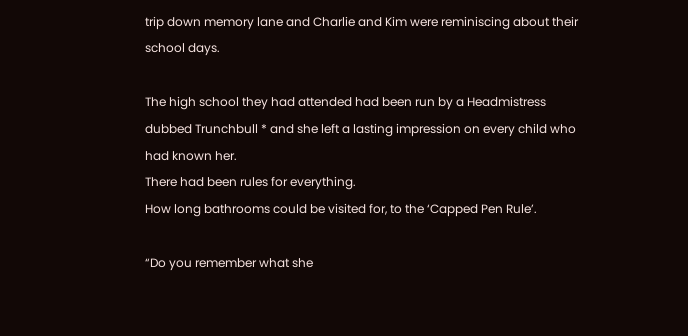trip down memory lane and Charlie and Kim were reminiscing about their school days.

The high school they had attended had been run by a Headmistress dubbed Trunchbull * and she left a lasting impression on every child who had known her.
There had been rules for everything.
How long bathrooms could be visited for, to the ‘Capped Pen Rule’.

“Do you remember what she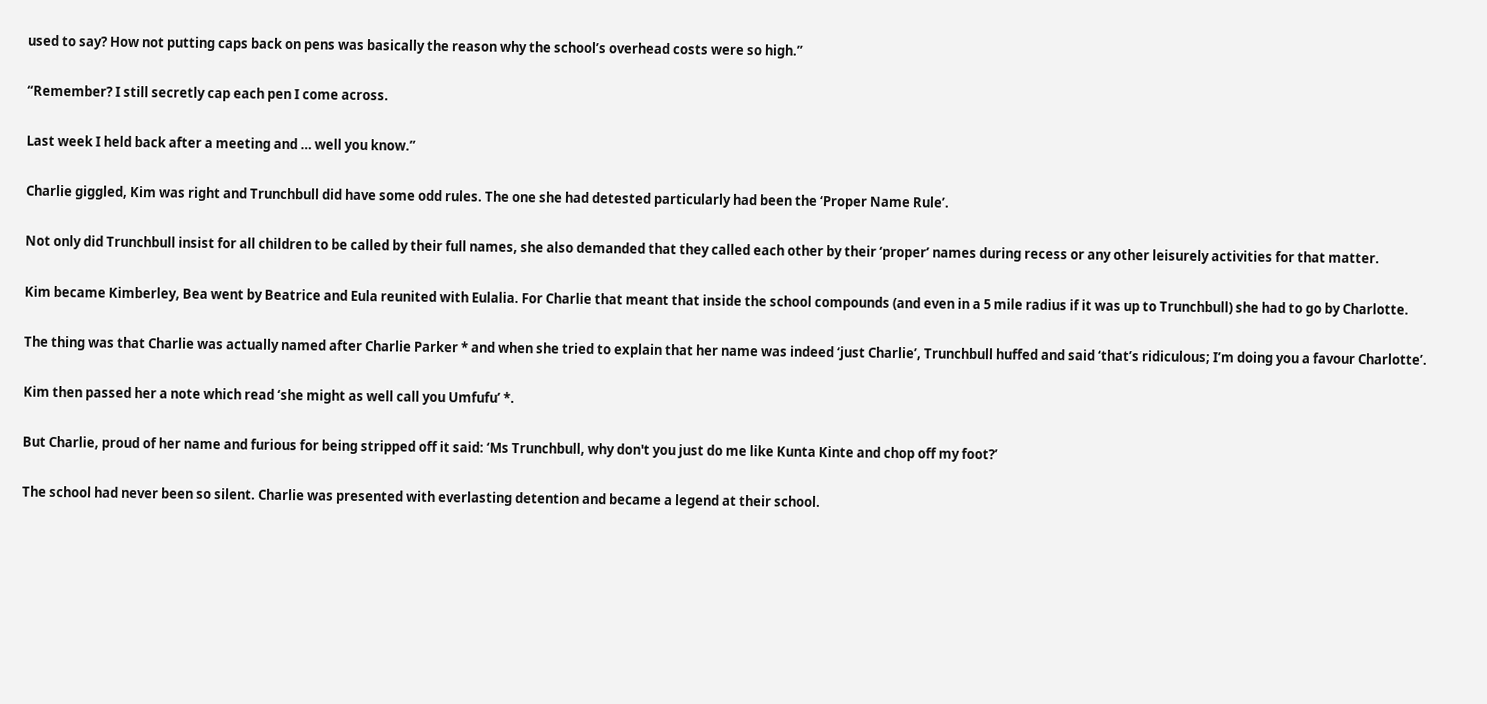used to say? How not putting caps back on pens was basically the reason why the school’s overhead costs were so high.”

“Remember? I still secretly cap each pen I come across.

Last week I held back after a meeting and … well you know.”

Charlie giggled, Kim was right and Trunchbull did have some odd rules. The one she had detested particularly had been the ‘Proper Name Rule’.

Not only did Trunchbull insist for all children to be called by their full names, she also demanded that they called each other by their ‘proper’ names during recess or any other leisurely activities for that matter.

Kim became Kimberley, Bea went by Beatrice and Eula reunited with Eulalia. For Charlie that meant that inside the school compounds (and even in a 5 mile radius if it was up to Trunchbull) she had to go by Charlotte.

The thing was that Charlie was actually named after Charlie Parker * and when she tried to explain that her name was indeed ‘just Charlie’, Trunchbull huffed and said ‘that’s ridiculous; I’m doing you a favour Charlotte’.

Kim then passed her a note which read ‘she might as well call you Umfufu’ *.

But Charlie, proud of her name and furious for being stripped off it said: ‘Ms Trunchbull, why don't you just do me like Kunta Kinte and chop off my foot?’

The school had never been so silent. Charlie was presented with everlasting detention and became a legend at their school.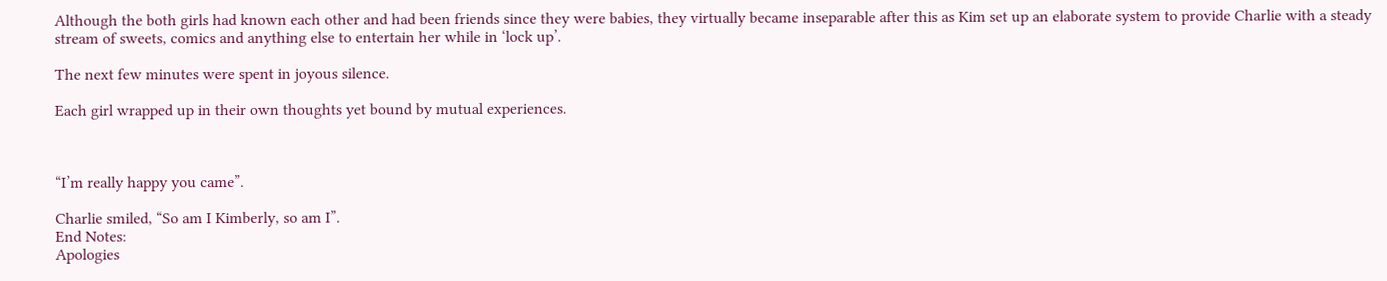Although the both girls had known each other and had been friends since they were babies, they virtually became inseparable after this as Kim set up an elaborate system to provide Charlie with a steady stream of sweets, comics and anything else to entertain her while in ‘lock up’.

The next few minutes were spent in joyous silence.

Each girl wrapped up in their own thoughts yet bound by mutual experiences.



“I’m really happy you came”.

Charlie smiled, “So am I Kimberly, so am I”.
End Notes:
Apologies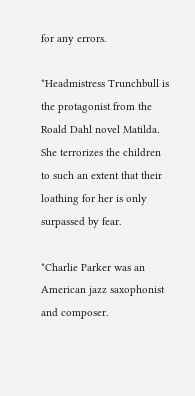for any errors.

*Headmistress Trunchbull is the protagonist from the Roald Dahl novel Matilda.
She terrorizes the children to such an extent that their loathing for her is only surpassed by fear.

*Charlie Parker was an American jazz saxophonist and composer.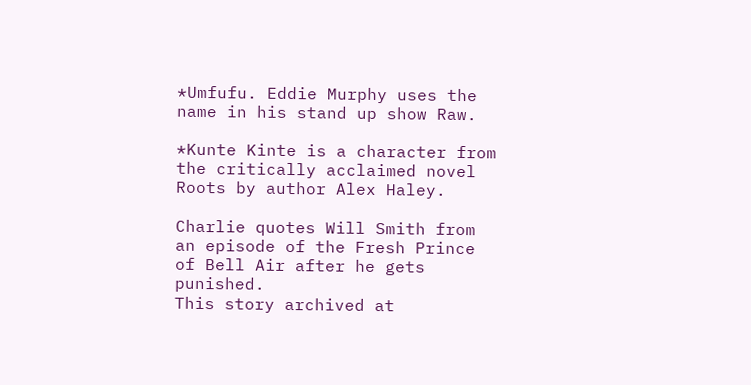*Umfufu. Eddie Murphy uses the name in his stand up show Raw.

*Kunte Kinte is a character from the critically acclaimed novel Roots by author Alex Haley.

Charlie quotes Will Smith from an episode of the Fresh Prince of Bell Air after he gets punished.
This story archived at